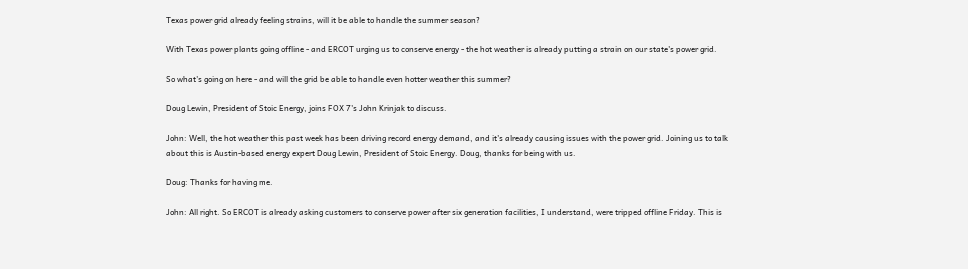Texas power grid already feeling strains, will it be able to handle the summer season?

With Texas power plants going offline - and ERCOT urging us to conserve energy - the hot weather is already putting a strain on our state's power grid.

So what's going on here - and will the grid be able to handle even hotter weather this summer?

Doug Lewin, President of Stoic Energy, joins FOX 7's John Krinjak to discuss.

John: Well, the hot weather this past week has been driving record energy demand, and it's already causing issues with the power grid. Joining us to talk about this is Austin-based energy expert Doug Lewin, President of Stoic Energy. Doug, thanks for being with us.

Doug: Thanks for having me.

John: All right. So ERCOT is already asking customers to conserve power after six generation facilities, I understand, were tripped offline Friday. This is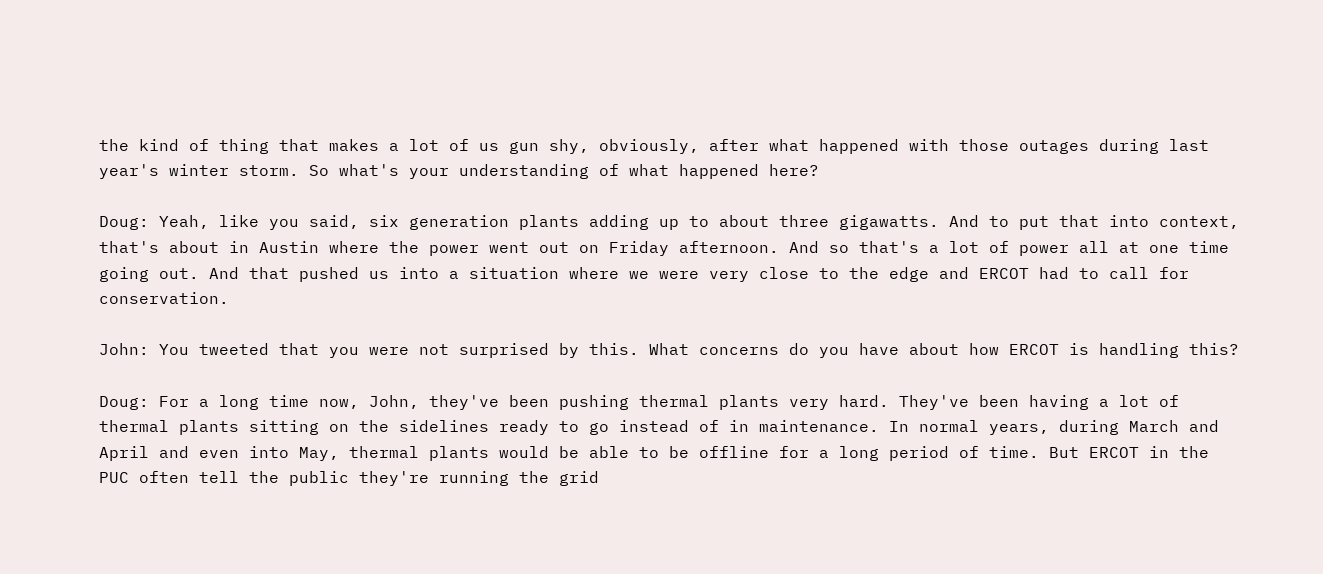the kind of thing that makes a lot of us gun shy, obviously, after what happened with those outages during last year's winter storm. So what's your understanding of what happened here?

Doug: Yeah, like you said, six generation plants adding up to about three gigawatts. And to put that into context, that's about in Austin where the power went out on Friday afternoon. And so that's a lot of power all at one time going out. And that pushed us into a situation where we were very close to the edge and ERCOT had to call for conservation.

John: You tweeted that you were not surprised by this. What concerns do you have about how ERCOT is handling this?

Doug: For a long time now, John, they've been pushing thermal plants very hard. They've been having a lot of thermal plants sitting on the sidelines ready to go instead of in maintenance. In normal years, during March and April and even into May, thermal plants would be able to be offline for a long period of time. But ERCOT in the PUC often tell the public they're running the grid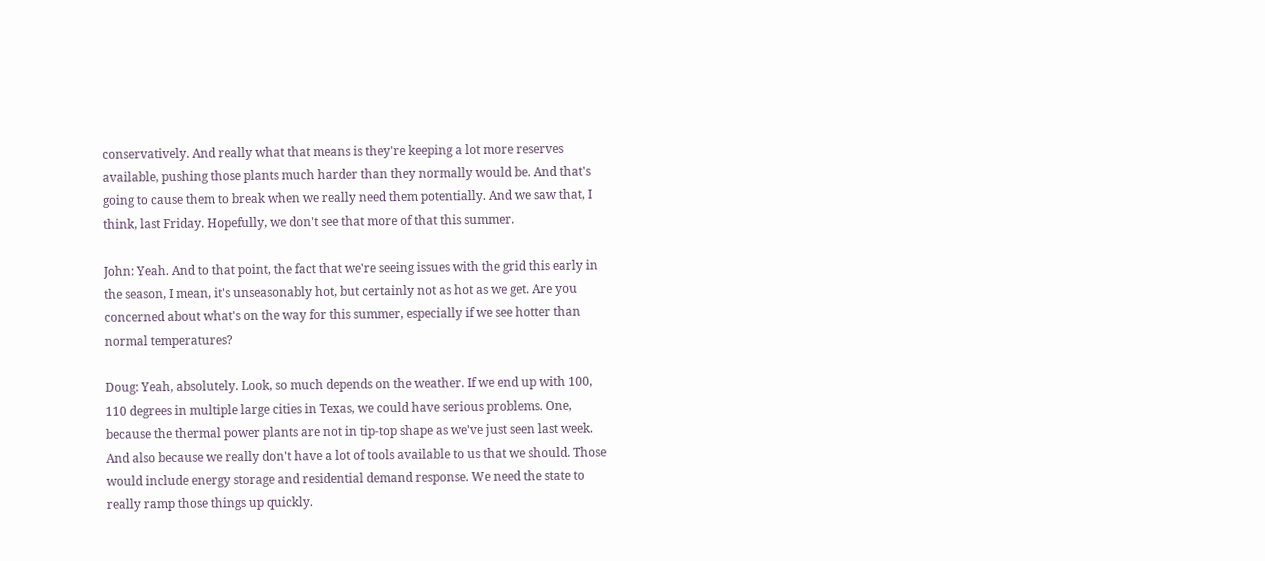conservatively. And really what that means is they're keeping a lot more reserves available, pushing those plants much harder than they normally would be. And that's going to cause them to break when we really need them potentially. And we saw that, I think, last Friday. Hopefully, we don't see that more of that this summer.

John: Yeah. And to that point, the fact that we're seeing issues with the grid this early in the season, I mean, it's unseasonably hot, but certainly not as hot as we get. Are you concerned about what's on the way for this summer, especially if we see hotter than normal temperatures?

Doug: Yeah, absolutely. Look, so much depends on the weather. If we end up with 100, 110 degrees in multiple large cities in Texas, we could have serious problems. One, because the thermal power plants are not in tip-top shape as we've just seen last week. And also because we really don't have a lot of tools available to us that we should. Those would include energy storage and residential demand response. We need the state to really ramp those things up quickly.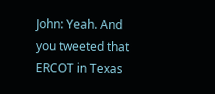John: Yeah. And you tweeted that ERCOT in Texas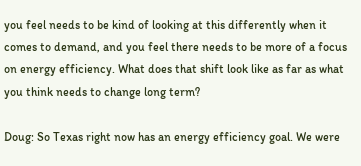you feel needs to be kind of looking at this differently when it comes to demand, and you feel there needs to be more of a focus on energy efficiency. What does that shift look like as far as what you think needs to change long term?

Doug: So Texas right now has an energy efficiency goal. We were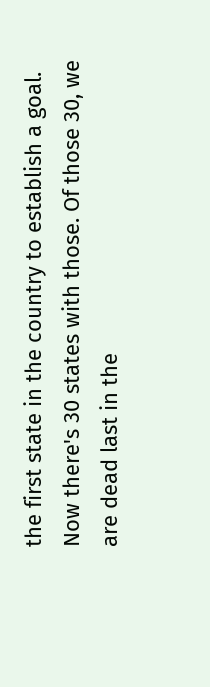the first state in the country to establish a goal. Now there's 30 states with those. Of those 30, we are dead last in the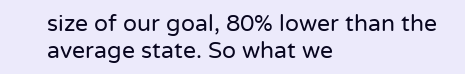size of our goal, 80% lower than the average state. So what we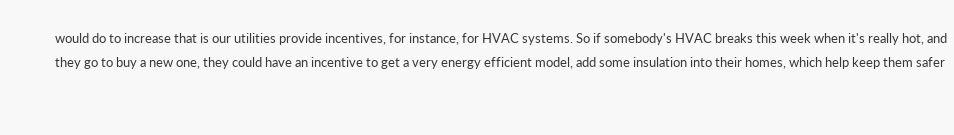would do to increase that is our utilities provide incentives, for instance, for HVAC systems. So if somebody's HVAC breaks this week when it's really hot, and they go to buy a new one, they could have an incentive to get a very energy efficient model, add some insulation into their homes, which help keep them safer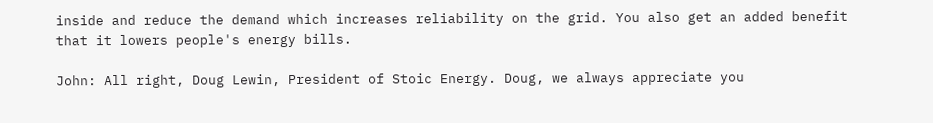inside and reduce the demand which increases reliability on the grid. You also get an added benefit that it lowers people's energy bills.

John: All right, Doug Lewin, President of Stoic Energy. Doug, we always appreciate you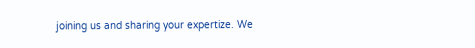joining us and sharing your expertize. We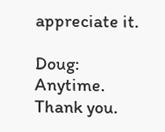appreciate it.

Doug: Anytime. Thank you.